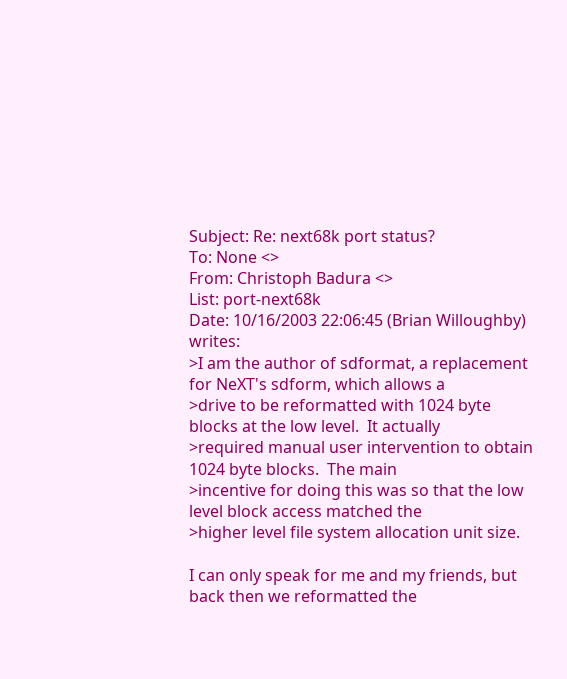Subject: Re: next68k port status?
To: None <>
From: Christoph Badura <>
List: port-next68k
Date: 10/16/2003 22:06:45 (Brian Willoughby) writes:
>I am the author of sdformat, a replacement for NeXT's sdform, which allows a
>drive to be reformatted with 1024 byte blocks at the low level.  It actually
>required manual user intervention to obtain 1024 byte blocks.  The main
>incentive for doing this was so that the low level block access matched the
>higher level file system allocation unit size.

I can only speak for me and my friends, but back then we reformatted the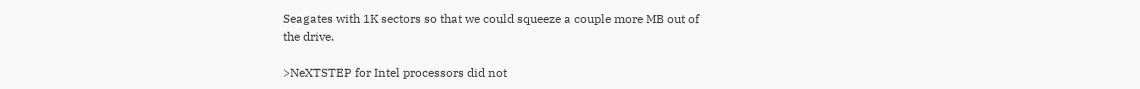Seagates with 1K sectors so that we could squeeze a couple more MB out of
the drive.

>NeXTSTEP for Intel processors did not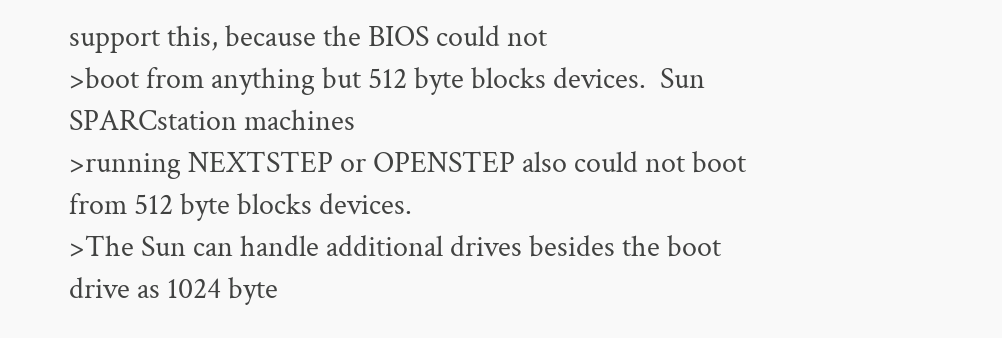support this, because the BIOS could not
>boot from anything but 512 byte blocks devices.  Sun SPARCstation machines
>running NEXTSTEP or OPENSTEP also could not boot from 512 byte blocks devices.
>The Sun can handle additional drives besides the boot drive as 1024 byte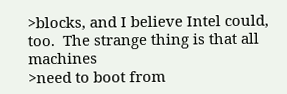>blocks, and I believe Intel could, too.  The strange thing is that all machines
>need to boot from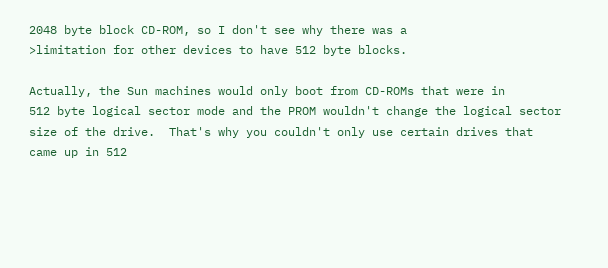2048 byte block CD-ROM, so I don't see why there was a
>limitation for other devices to have 512 byte blocks.

Actually, the Sun machines would only boot from CD-ROMs that were in
512 byte logical sector mode and the PROM wouldn't change the logical sector
size of the drive.  That's why you couldn't only use certain drives that
came up in 512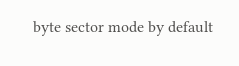byte sector mode by default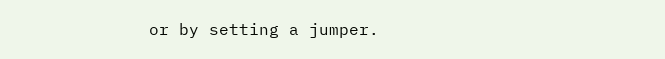or by setting a jumper.